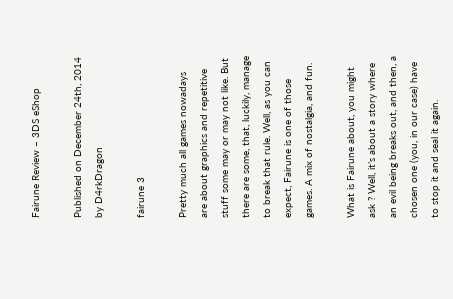Fairune Review – 3DS eShop

Published on December 24th, 2014 by D4rkDragon

fairune 3

Pretty much all games nowadays are about graphics and repetitive stuff some may or may not like. But there are some, that, luckily, manage to break that rule. Well, as you can expect, Fairune is one of those games. A mix of nostalgia, and fun.

What is Fairune about, you might ask ? Well, it’s about a story where an evil being breaks out, and then, a chosen one (you, in our case) have to stop it and seal it again.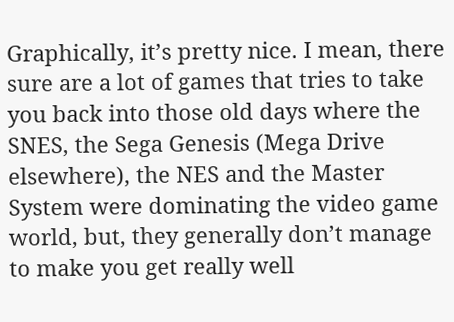Graphically, it’s pretty nice. I mean, there sure are a lot of games that tries to take you back into those old days where the SNES, the Sega Genesis (Mega Drive elsewhere), the NES and the Master System were dominating the video game world, but, they generally don’t manage to make you get really well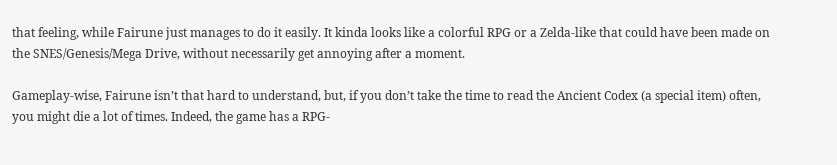that feeling, while Fairune just manages to do it easily. It kinda looks like a colorful RPG or a Zelda-like that could have been made on the SNES/Genesis/Mega Drive, without necessarily get annoying after a moment.

Gameplay-wise, Fairune isn’t that hard to understand, but, if you don’t take the time to read the Ancient Codex (a special item) often, you might die a lot of times. Indeed, the game has a RPG-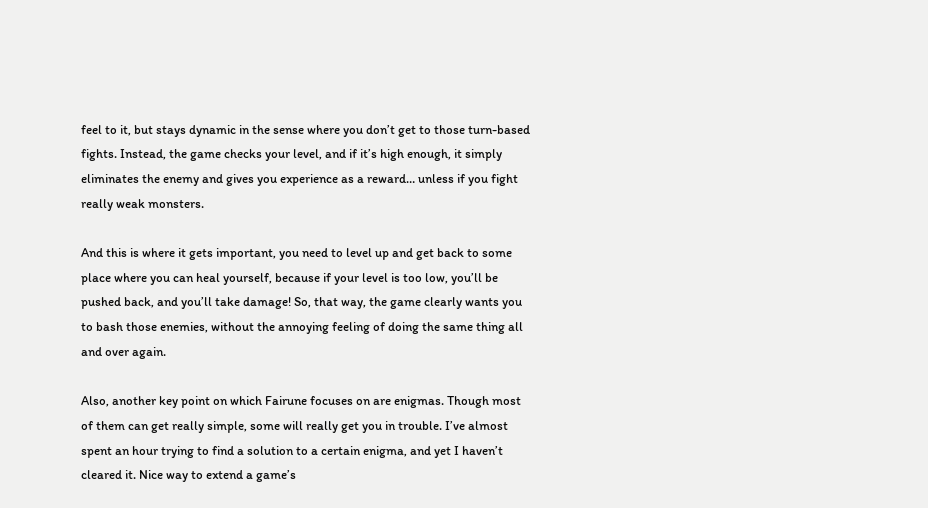feel to it, but stays dynamic in the sense where you don’t get to those turn-based fights. Instead, the game checks your level, and if it’s high enough, it simply eliminates the enemy and gives you experience as a reward… unless if you fight really weak monsters.

And this is where it gets important, you need to level up and get back to some place where you can heal yourself, because if your level is too low, you’ll be pushed back, and you’ll take damage! So, that way, the game clearly wants you to bash those enemies, without the annoying feeling of doing the same thing all and over again.

Also, another key point on which Fairune focuses on are enigmas. Though most of them can get really simple, some will really get you in trouble. I’ve almost spent an hour trying to find a solution to a certain enigma, and yet I haven’t cleared it. Nice way to extend a game’s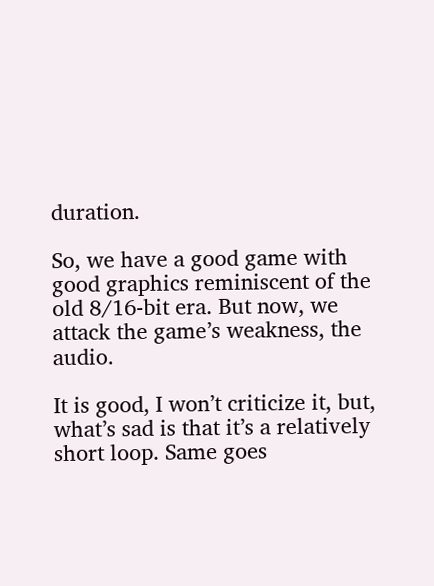duration.

So, we have a good game with good graphics reminiscent of the old 8/16-bit era. But now, we attack the game’s weakness, the audio.

It is good, I won’t criticize it, but, what’s sad is that it’s a relatively short loop. Same goes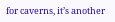for caverns, it’s another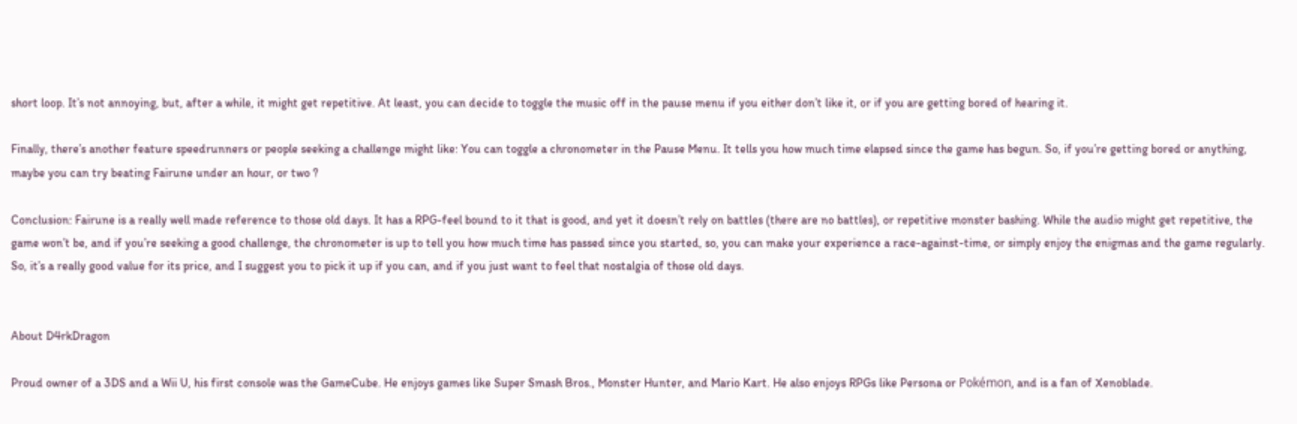short loop. It’s not annoying, but, after a while, it might get repetitive. At least, you can decide to toggle the music off in the pause menu if you either don’t like it, or if you are getting bored of hearing it.

Finally, there’s another feature speedrunners or people seeking a challenge might like: You can toggle a chronometer in the Pause Menu. It tells you how much time elapsed since the game has begun. So, if you’re getting bored or anything, maybe you can try beating Fairune under an hour, or two ?

Conclusion: Fairune is a really well made reference to those old days. It has a RPG-feel bound to it that is good, and yet it doesn’t rely on battles (there are no battles), or repetitive monster bashing. While the audio might get repetitive, the game won’t be, and if you’re seeking a good challenge, the chronometer is up to tell you how much time has passed since you started, so, you can make your experience a race-against-time, or simply enjoy the enigmas and the game regularly. So, it’s a really good value for its price, and I suggest you to pick it up if you can, and if you just want to feel that nostalgia of those old days.


About D4rkDragon

Proud owner of a 3DS and a Wii U, his first console was the GameCube. He enjoys games like Super Smash Bros., Monster Hunter, and Mario Kart. He also enjoys RPGs like Persona or Pokémon, and is a fan of Xenoblade.